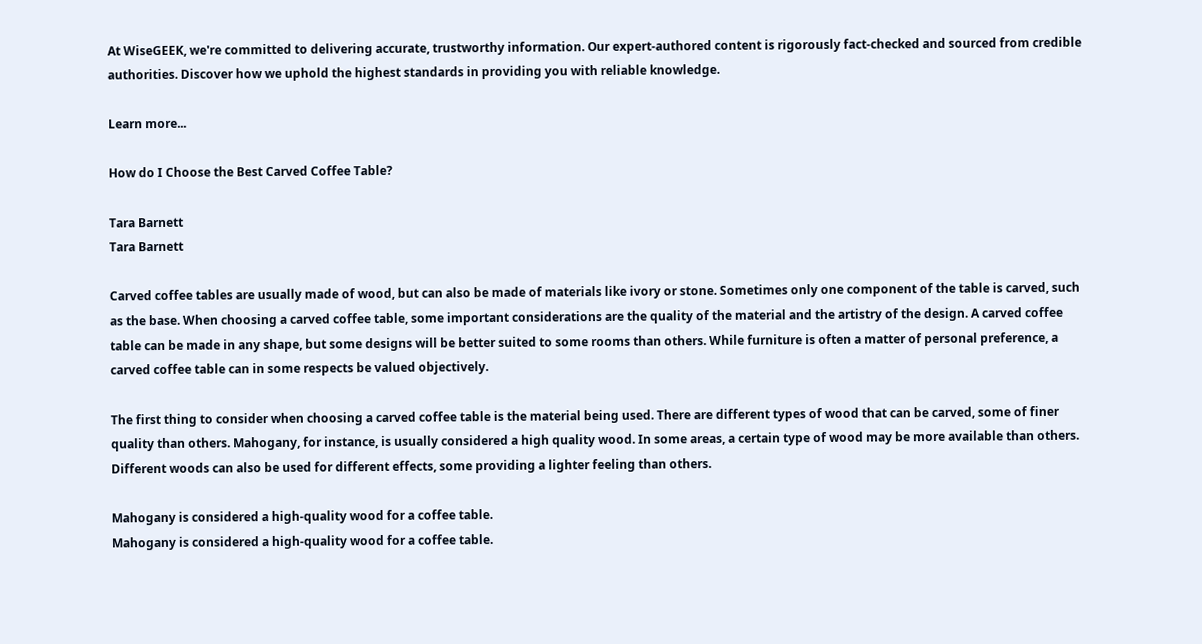At WiseGEEK, we're committed to delivering accurate, trustworthy information. Our expert-authored content is rigorously fact-checked and sourced from credible authorities. Discover how we uphold the highest standards in providing you with reliable knowledge.

Learn more...

How do I Choose the Best Carved Coffee Table?

Tara Barnett
Tara Barnett

Carved coffee tables are usually made of wood, but can also be made of materials like ivory or stone. Sometimes only one component of the table is carved, such as the base. When choosing a carved coffee table, some important considerations are the quality of the material and the artistry of the design. A carved coffee table can be made in any shape, but some designs will be better suited to some rooms than others. While furniture is often a matter of personal preference, a carved coffee table can in some respects be valued objectively.

The first thing to consider when choosing a carved coffee table is the material being used. There are different types of wood that can be carved, some of finer quality than others. Mahogany, for instance, is usually considered a high quality wood. In some areas, a certain type of wood may be more available than others. Different woods can also be used for different effects, some providing a lighter feeling than others.

Mahogany is considered a high-quality wood for a coffee table.
Mahogany is considered a high-quality wood for a coffee table.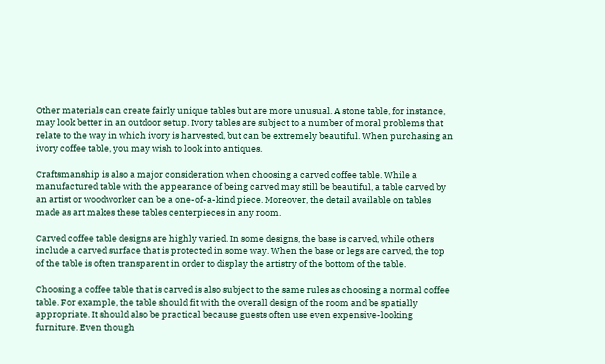Other materials can create fairly unique tables but are more unusual. A stone table, for instance, may look better in an outdoor setup. Ivory tables are subject to a number of moral problems that relate to the way in which ivory is harvested, but can be extremely beautiful. When purchasing an ivory coffee table, you may wish to look into antiques.

Craftsmanship is also a major consideration when choosing a carved coffee table. While a manufactured table with the appearance of being carved may still be beautiful, a table carved by an artist or woodworker can be a one-of-a-kind piece. Moreover, the detail available on tables made as art makes these tables centerpieces in any room.

Carved coffee table designs are highly varied. In some designs, the base is carved, while others include a carved surface that is protected in some way. When the base or legs are carved, the top of the table is often transparent in order to display the artistry of the bottom of the table.

Choosing a coffee table that is carved is also subject to the same rules as choosing a normal coffee table. For example, the table should fit with the overall design of the room and be spatially appropriate. It should also be practical because guests often use even expensive-looking furniture. Even though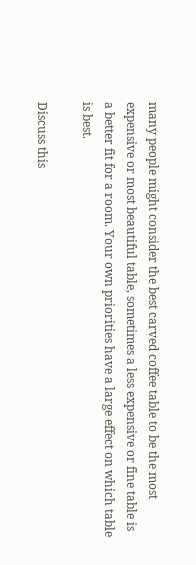many people might consider the best carved coffee table to be the most expensive or most beautiful table, sometimes a less expensive or fine table is a better fit for a room. Your own priorities have a large effect on which table is best.

Discuss this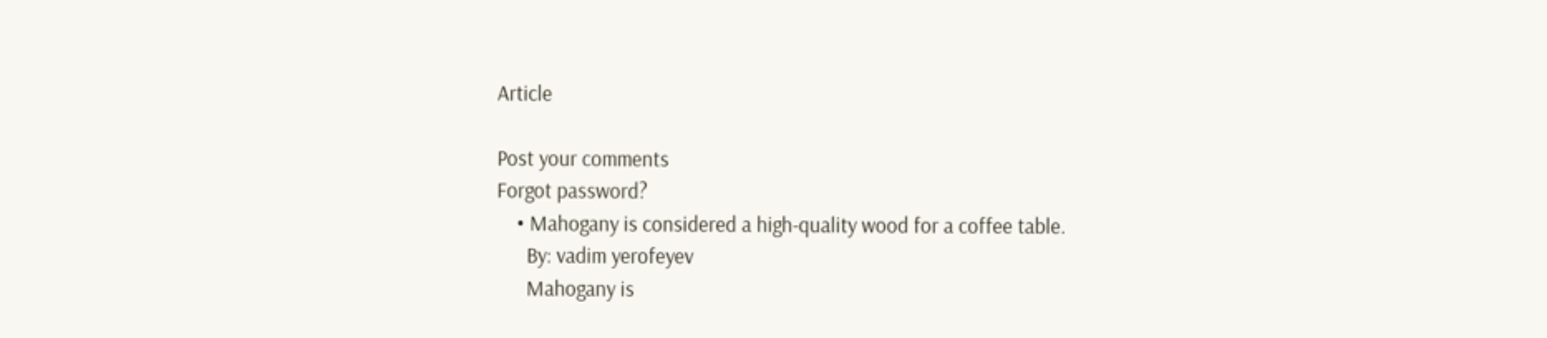Article

Post your comments
Forgot password?
    • Mahogany is considered a high-quality wood for a coffee table.
      By: vadim yerofeyev
      Mahogany is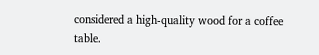considered a high-quality wood for a coffee table.